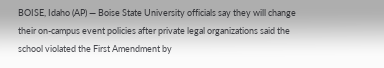BOISE, Idaho (AP) — Boise State University officials say they will change their on-campus event policies after private legal organizations said the school violated the First Amendment by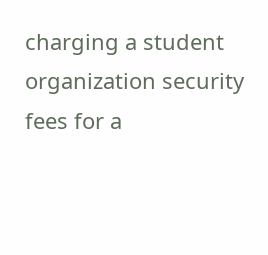charging a student organization security fees for a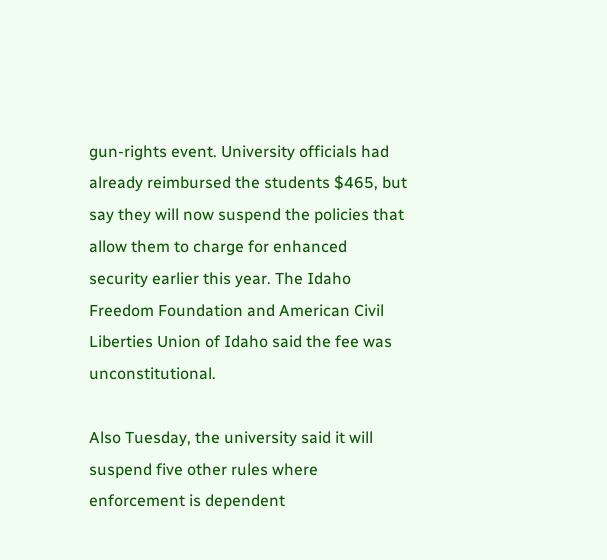gun-rights event. University officials had already reimbursed the students $465, but say they will now suspend the policies that allow them to charge for enhanced security earlier this year. The Idaho Freedom Foundation and American Civil Liberties Union of Idaho said the fee was unconstitutional.

Also Tuesday, the university said it will suspend five other rules where enforcement is dependent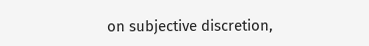on subjective discretion,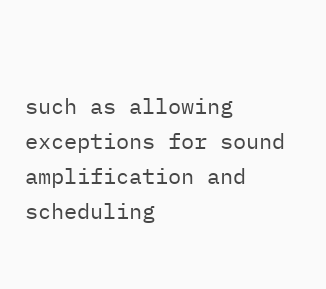such as allowing exceptions for sound amplification and scheduling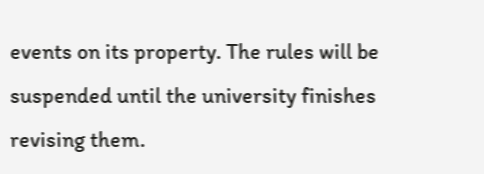events on its property. The rules will be suspended until the university finishes revising them.